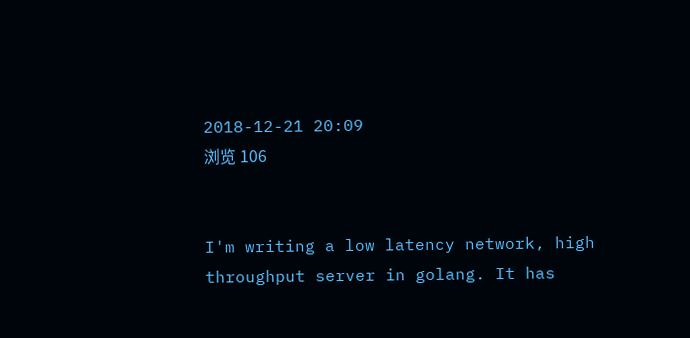2018-12-21 20:09
浏览 106


I'm writing a low latency network, high throughput server in golang. It has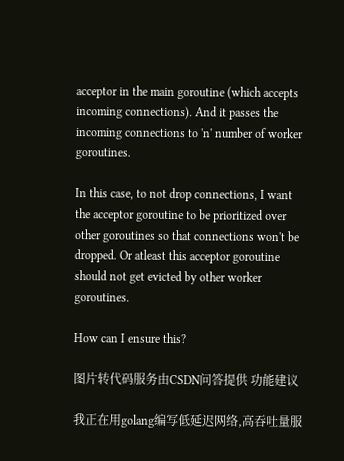acceptor in the main goroutine (which accepts incoming connections). And it passes the incoming connections to 'n' number of worker goroutines.

In this case, to not drop connections, I want the acceptor goroutine to be prioritized over other goroutines so that connections won't be dropped. Or atleast this acceptor goroutine should not get evicted by other worker goroutines.

How can I ensure this?

图片转代码服务由CSDN问答提供 功能建议

我正在用golang编写低延迟网络,高吞吐量服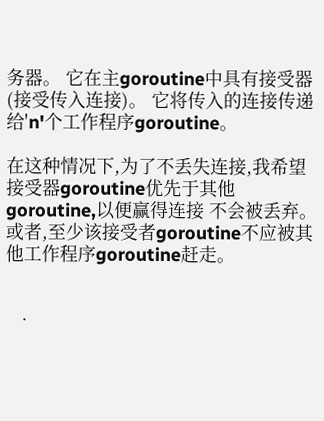务器。 它在主goroutine中具有接受器(接受传入连接)。 它将传入的连接传递给'n'个工作程序goroutine。

在这种情况下,为了不丢失连接,我希望接受器goroutine优先于其他goroutine,以便赢得连接 不会被丢弃。 或者,至少该接受者goroutine不应被其他工作程序goroutine赶走。


  •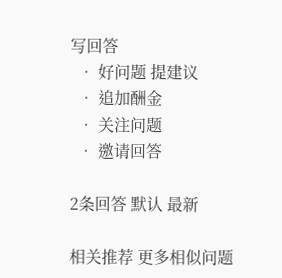写回答
  • 好问题 提建议
  • 追加酬金
  • 关注问题
  • 邀请回答

2条回答 默认 最新

相关推荐 更多相似问题